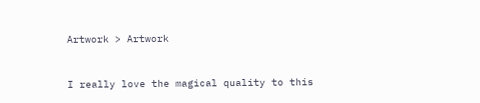Artwork > Artwork


I really love the magical quality to this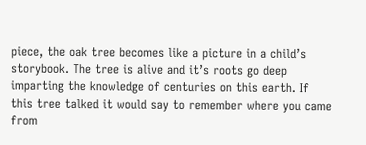piece, the oak tree becomes like a picture in a child’s storybook. The tree is alive and it’s roots go deep imparting the knowledge of centuries on this earth. If this tree talked it would say to remember where you came from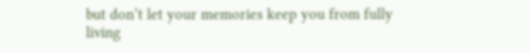but don’t let your memories keep you from fully living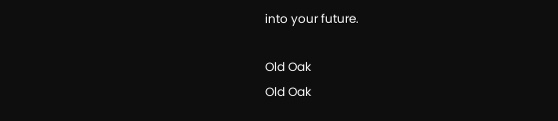into your future.

Old Oak
Old Oak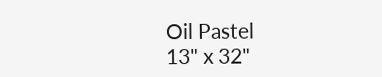Oil Pastel
13" x 32"